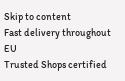Skip to content
Fast delivery throughout EU
Trusted Shops certified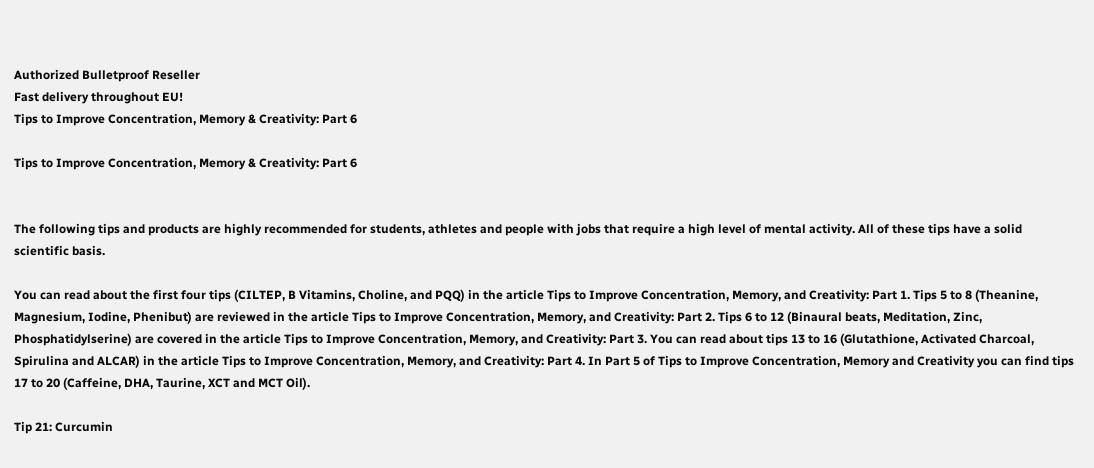Authorized Bulletproof Reseller
Fast delivery throughout EU!
Tips to Improve Concentration, Memory & Creativity: Part 6

Tips to Improve Concentration, Memory & Creativity: Part 6


The following tips and products are highly recommended for students, athletes and people with jobs that require a high level of mental activity. All of these tips have a solid scientific basis.

You can read about the first four tips (CILTEP, B Vitamins, Choline, and PQQ) in the article Tips to Improve Concentration, Memory, and Creativity: Part 1. Tips 5 to 8 (Theanine, Magnesium, Iodine, Phenibut) are reviewed in the article Tips to Improve Concentration, Memory, and Creativity: Part 2. Tips 6 to 12 (Binaural beats, Meditation, Zinc, Phosphatidylserine) are covered in the article Tips to Improve Concentration, Memory, and Creativity: Part 3. You can read about tips 13 to 16 (Glutathione, Activated Charcoal, Spirulina and ALCAR) in the article Tips to Improve Concentration, Memory, and Creativity: Part 4. In Part 5 of Tips to Improve Concentration, Memory and Creativity you can find tips 17 to 20 (Caffeine, DHA, Taurine, XCT and MCT Oil).

Tip 21: Curcumin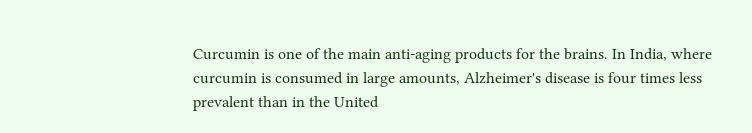Curcumin is one of the main anti-aging products for the brains. In India, where curcumin is consumed in large amounts, Alzheimer's disease is four times less prevalent than in the United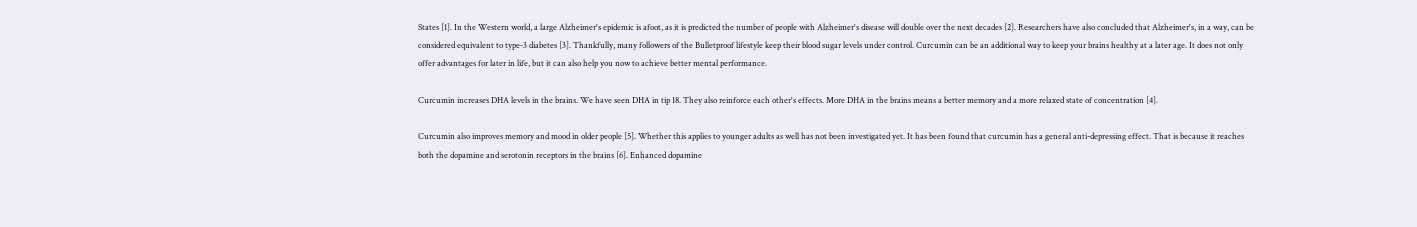States [1]. In the Western world, a large Alzheimer's epidemic is afoot, as it is predicted the number of people with Alzheimer's disease will double over the next decades [2]. Researchers have also concluded that Alzheimer's, in a way, can be considered equivalent to type-3 diabetes [3]. Thankfully, many followers of the Bulletproof lifestyle keep their blood sugar levels under control. Curcumin can be an additional way to keep your brains healthy at a later age. It does not only offer advantages for later in life, but it can also help you now to achieve better mental performance.

Curcumin increases DHA levels in the brains. We have seen DHA in tip 18. They also reinforce each other's effects. More DHA in the brains means a better memory and a more relaxed state of concentration [4].

Curcumin also improves memory and mood in older people [5]. Whether this applies to younger adults as well has not been investigated yet. It has been found that curcumin has a general anti-depressing effect. That is because it reaches both the dopamine and serotonin receptors in the brains [6]. Enhanced dopamine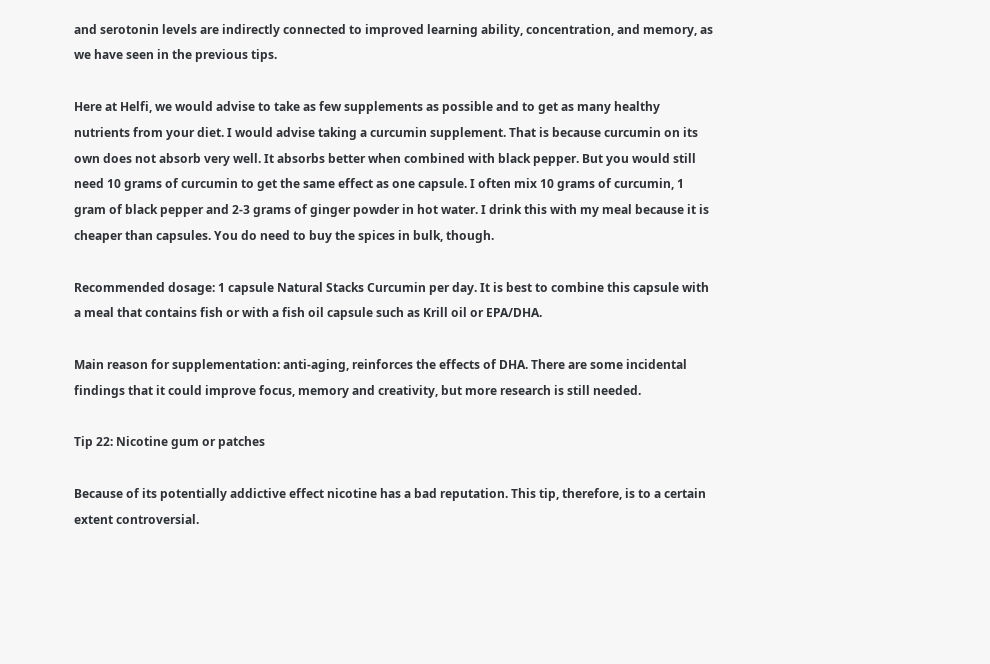and serotonin levels are indirectly connected to improved learning ability, concentration, and memory, as we have seen in the previous tips.

Here at Helfi, we would advise to take as few supplements as possible and to get as many healthy nutrients from your diet. I would advise taking a curcumin supplement. That is because curcumin on its own does not absorb very well. It absorbs better when combined with black pepper. But you would still need 10 grams of curcumin to get the same effect as one capsule. I often mix 10 grams of curcumin, 1 gram of black pepper and 2-3 grams of ginger powder in hot water. I drink this with my meal because it is cheaper than capsules. You do need to buy the spices in bulk, though.

Recommended dosage: 1 capsule Natural Stacks Curcumin per day. It is best to combine this capsule with a meal that contains fish or with a fish oil capsule such as Krill oil or EPA/DHA.

Main reason for supplementation: anti-aging, reinforces the effects of DHA. There are some incidental findings that it could improve focus, memory and creativity, but more research is still needed.

Tip 22: Nicotine gum or patches

Because of its potentially addictive effect nicotine has a bad reputation. This tip, therefore, is to a certain extent controversial.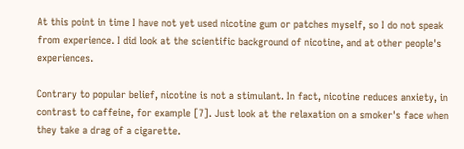At this point in time I have not yet used nicotine gum or patches myself, so I do not speak from experience. I did look at the scientific background of nicotine, and at other people's experiences.

Contrary to popular belief, nicotine is not a stimulant. In fact, nicotine reduces anxiety, in contrast to caffeine, for example [7]. Just look at the relaxation on a smoker's face when they take a drag of a cigarette.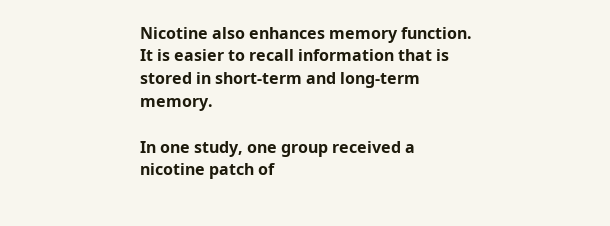Nicotine also enhances memory function. It is easier to recall information that is stored in short-term and long-term memory.

In one study, one group received a nicotine patch of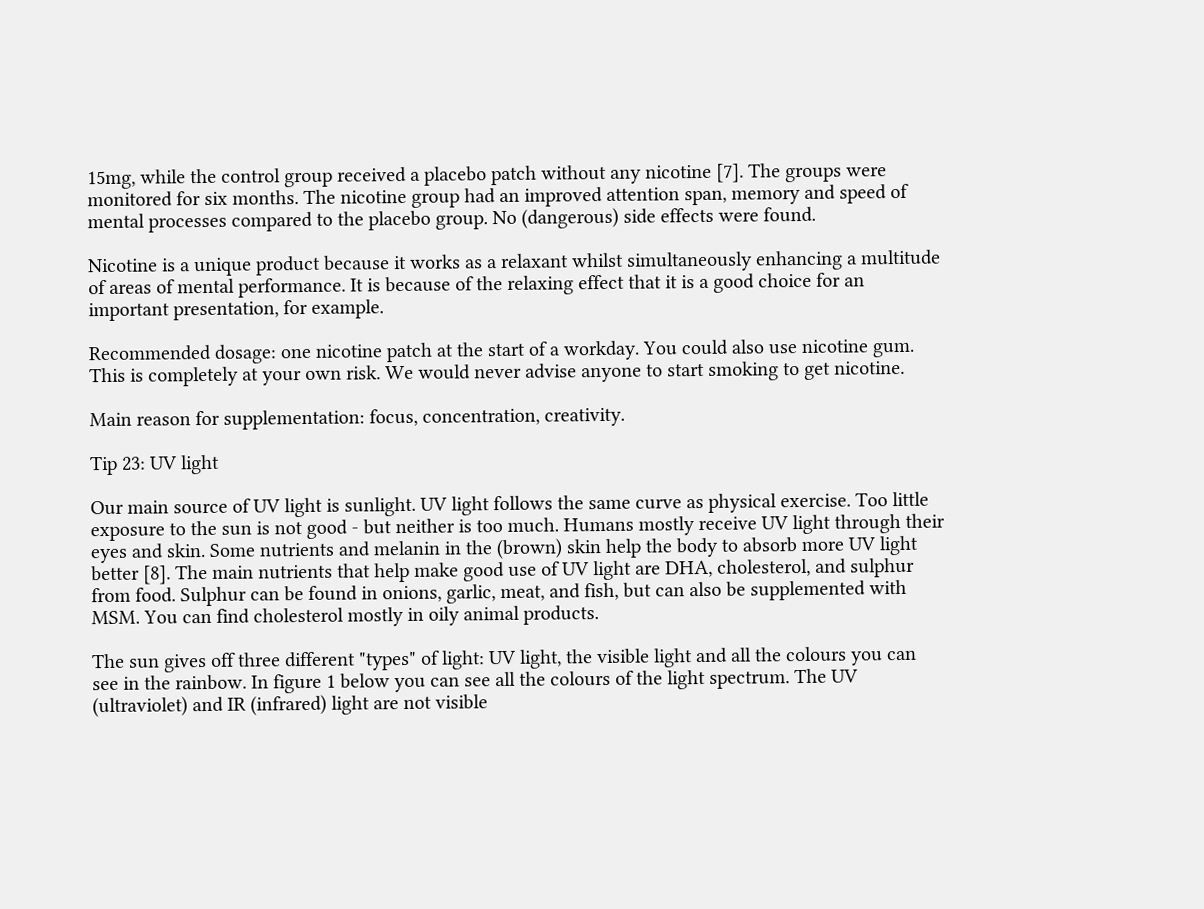15mg, while the control group received a placebo patch without any nicotine [7]. The groups were monitored for six months. The nicotine group had an improved attention span, memory and speed of mental processes compared to the placebo group. No (dangerous) side effects were found.

Nicotine is a unique product because it works as a relaxant whilst simultaneously enhancing a multitude of areas of mental performance. It is because of the relaxing effect that it is a good choice for an important presentation, for example.

Recommended dosage: one nicotine patch at the start of a workday. You could also use nicotine gum. This is completely at your own risk. We would never advise anyone to start smoking to get nicotine.

Main reason for supplementation: focus, concentration, creativity.

Tip 23: UV light

Our main source of UV light is sunlight. UV light follows the same curve as physical exercise. Too little exposure to the sun is not good - but neither is too much. Humans mostly receive UV light through their eyes and skin. Some nutrients and melanin in the (brown) skin help the body to absorb more UV light better [8]. The main nutrients that help make good use of UV light are DHA, cholesterol, and sulphur from food. Sulphur can be found in onions, garlic, meat, and fish, but can also be supplemented with MSM. You can find cholesterol mostly in oily animal products.

The sun gives off three different "types" of light: UV light, the visible light and all the colours you can see in the rainbow. In figure 1 below you can see all the colours of the light spectrum. The UV (ultraviolet) and IR (infrared) light are not visible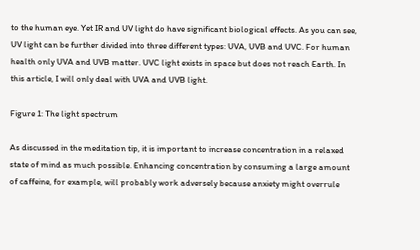to the human eye. Yet IR and UV light do have significant biological effects. As you can see, UV light can be further divided into three different types: UVA, UVB and UVC. For human health only UVA and UVB matter. UVC light exists in space but does not reach Earth. In this article, I will only deal with UVA and UVB light.

Figure 1: The light spectrum

As discussed in the meditation tip, it is important to increase concentration in a relaxed state of mind as much possible. Enhancing concentration by consuming a large amount of caffeine, for example, will probably work adversely because anxiety might overrule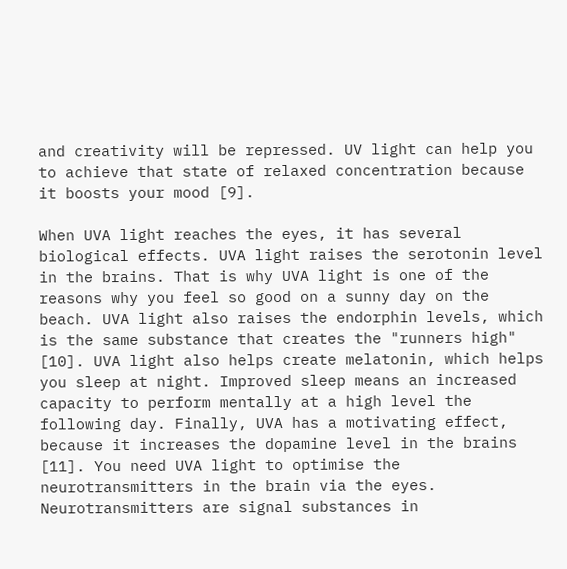and creativity will be repressed. UV light can help you to achieve that state of relaxed concentration because it boosts your mood [9].

When UVA light reaches the eyes, it has several biological effects. UVA light raises the serotonin level in the brains. That is why UVA light is one of the reasons why you feel so good on a sunny day on the beach. UVA light also raises the endorphin levels, which is the same substance that creates the "runners high" [10]. UVA light also helps create melatonin, which helps you sleep at night. Improved sleep means an increased capacity to perform mentally at a high level the following day. Finally, UVA has a motivating effect, because it increases the dopamine level in the brains [11]. You need UVA light to optimise the neurotransmitters in the brain via the eyes. Neurotransmitters are signal substances in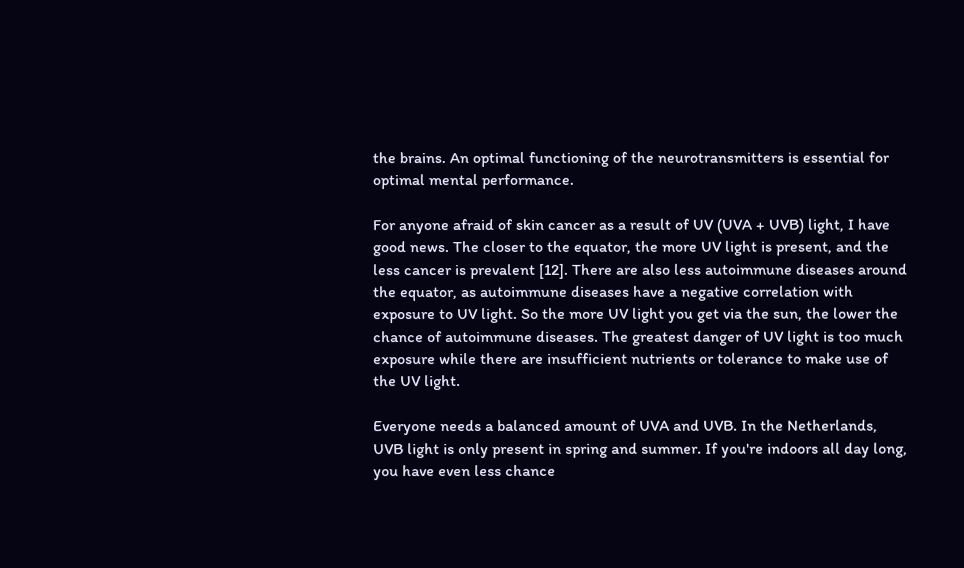the brains. An optimal functioning of the neurotransmitters is essential for optimal mental performance.

For anyone afraid of skin cancer as a result of UV (UVA + UVB) light, I have good news. The closer to the equator, the more UV light is present, and the less cancer is prevalent [12]. There are also less autoimmune diseases around the equator, as autoimmune diseases have a negative correlation with exposure to UV light. So the more UV light you get via the sun, the lower the chance of autoimmune diseases. The greatest danger of UV light is too much exposure while there are insufficient nutrients or tolerance to make use of the UV light.

Everyone needs a balanced amount of UVA and UVB. In the Netherlands, UVB light is only present in spring and summer. If you're indoors all day long, you have even less chance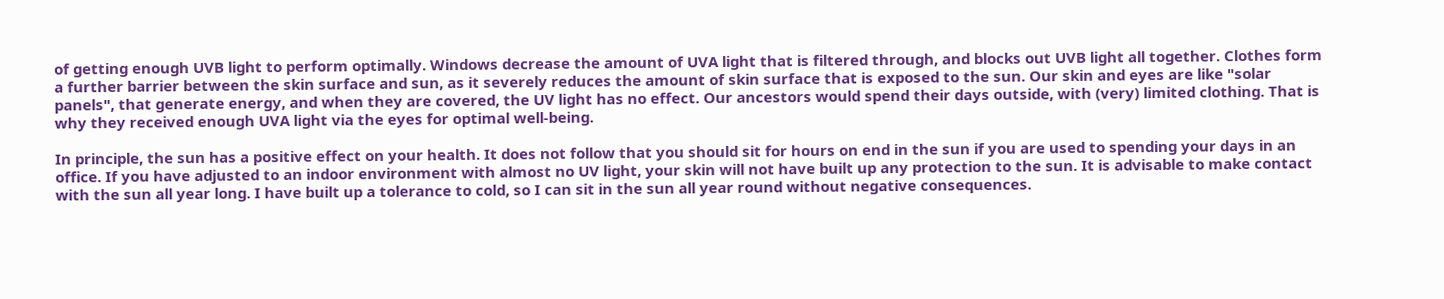of getting enough UVB light to perform optimally. Windows decrease the amount of UVA light that is filtered through, and blocks out UVB light all together. Clothes form a further barrier between the skin surface and sun, as it severely reduces the amount of skin surface that is exposed to the sun. Our skin and eyes are like "solar panels", that generate energy, and when they are covered, the UV light has no effect. Our ancestors would spend their days outside, with (very) limited clothing. That is why they received enough UVA light via the eyes for optimal well-being.

In principle, the sun has a positive effect on your health. It does not follow that you should sit for hours on end in the sun if you are used to spending your days in an office. If you have adjusted to an indoor environment with almost no UV light, your skin will not have built up any protection to the sun. It is advisable to make contact with the sun all year long. I have built up a tolerance to cold, so I can sit in the sun all year round without negative consequences.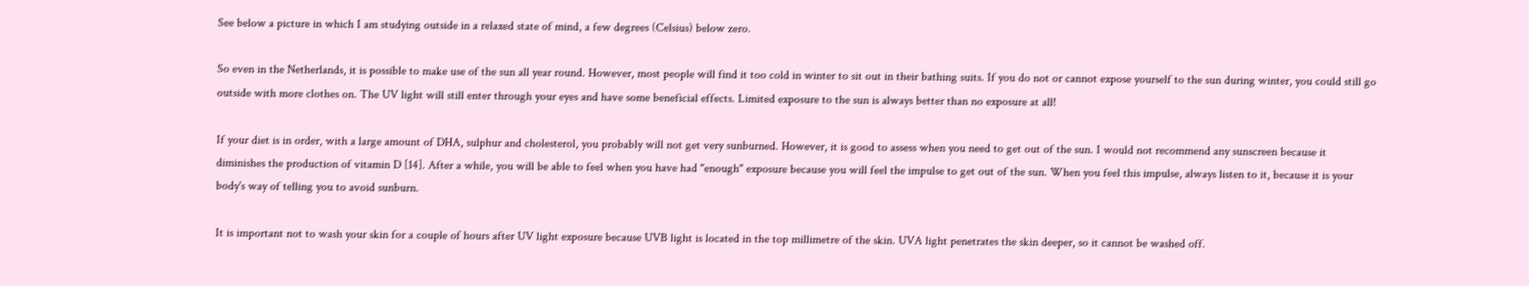See below a picture in which I am studying outside in a relaxed state of mind, a few degrees (Celsius) below zero.

So even in the Netherlands, it is possible to make use of the sun all year round. However, most people will find it too cold in winter to sit out in their bathing suits. If you do not or cannot expose yourself to the sun during winter, you could still go outside with more clothes on. The UV light will still enter through your eyes and have some beneficial effects. Limited exposure to the sun is always better than no exposure at all!

If your diet is in order, with a large amount of DHA, sulphur and cholesterol, you probably will not get very sunburned. However, it is good to assess when you need to get out of the sun. I would not recommend any sunscreen because it diminishes the production of vitamin D [14]. After a while, you will be able to feel when you have had "enough" exposure because you will feel the impulse to get out of the sun. When you feel this impulse, always listen to it, because it is your body's way of telling you to avoid sunburn.

It is important not to wash your skin for a couple of hours after UV light exposure because UVB light is located in the top millimetre of the skin. UVA light penetrates the skin deeper, so it cannot be washed off.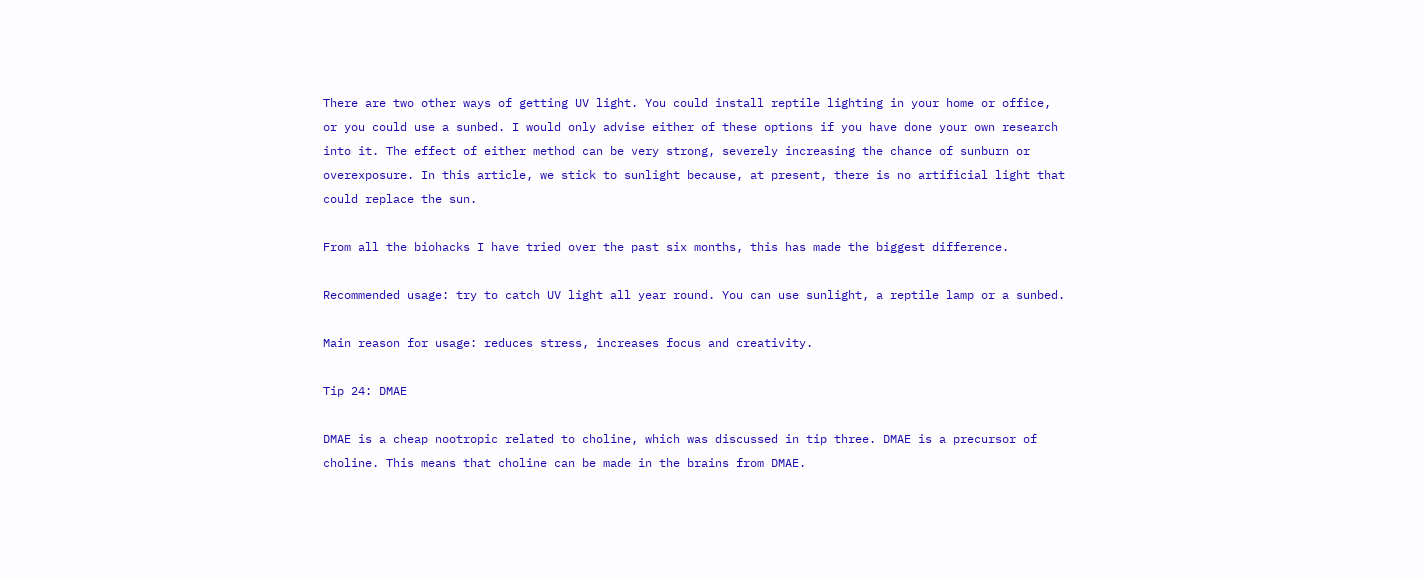There are two other ways of getting UV light. You could install reptile lighting in your home or office, or you could use a sunbed. I would only advise either of these options if you have done your own research into it. The effect of either method can be very strong, severely increasing the chance of sunburn or overexposure. In this article, we stick to sunlight because, at present, there is no artificial light that could replace the sun.

From all the biohacks I have tried over the past six months, this has made the biggest difference.

Recommended usage: try to catch UV light all year round. You can use sunlight, a reptile lamp or a sunbed.

Main reason for usage: reduces stress, increases focus and creativity.

Tip 24: DMAE

DMAE is a cheap nootropic related to choline, which was discussed in tip three. DMAE is a precursor of choline. This means that choline can be made in the brains from DMAE.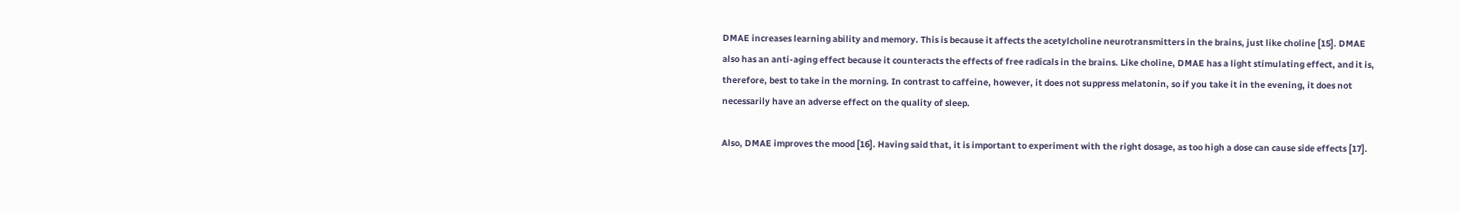DMAE increases learning ability and memory. This is because it affects the acetylcholine neurotransmitters in the brains, just like choline [15]. DMAE also has an anti-aging effect because it counteracts the effects of free radicals in the brains. Like choline, DMAE has a light stimulating effect, and it is, therefore, best to take in the morning. In contrast to caffeine, however, it does not suppress melatonin, so if you take it in the evening, it does not necessarily have an adverse effect on the quality of sleep.

Also, DMAE improves the mood [16]. Having said that, it is important to experiment with the right dosage, as too high a dose can cause side effects [17].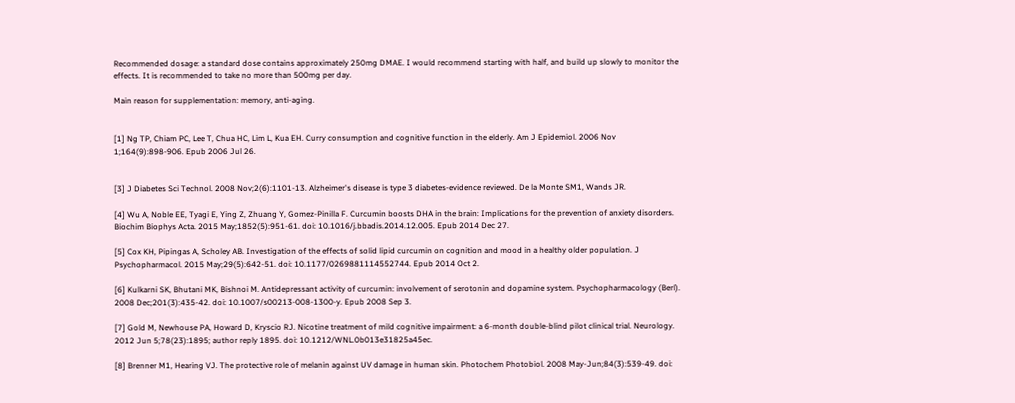Recommended dosage: a standard dose contains approximately 250mg DMAE. I would recommend starting with half, and build up slowly to monitor the effects. It is recommended to take no more than 500mg per day.

Main reason for supplementation: memory, anti-aging.


[1] Ng TP, Chiam PC, Lee T, Chua HC, Lim L, Kua EH. Curry consumption and cognitive function in the elderly. Am J Epidemiol. 2006 Nov 1;164(9):898-906. Epub 2006 Jul 26.


[3] J Diabetes Sci Technol. 2008 Nov;2(6):1101-13. Alzheimer's disease is type 3 diabetes-evidence reviewed. De la Monte SM1, Wands JR.

[4] Wu A, Noble EE, Tyagi E, Ying Z, Zhuang Y, Gomez-Pinilla F. Curcumin boosts DHA in the brain: Implications for the prevention of anxiety disorders. Biochim Biophys Acta. 2015 May;1852(5):951-61. doi: 10.1016/j.bbadis.2014.12.005. Epub 2014 Dec 27.

[5] Cox KH, Pipingas A, Scholey AB. Investigation of the effects of solid lipid curcumin on cognition and mood in a healthy older population. J Psychopharmacol. 2015 May;29(5):642-51. doi: 10.1177/0269881114552744. Epub 2014 Oct 2.

[6] Kulkarni SK, Bhutani MK, Bishnoi M. Antidepressant activity of curcumin: involvement of serotonin and dopamine system. Psychopharmacology (Berl). 2008 Dec;201(3):435-42. doi: 10.1007/s00213-008-1300-y. Epub 2008 Sep 3.

[7] Gold M, Newhouse PA, Howard D, Kryscio RJ. Nicotine treatment of mild cognitive impairment: a 6-month double-blind pilot clinical trial. Neurology. 2012 Jun 5;78(23):1895; author reply 1895. doi: 10.1212/WNL.0b013e31825a45ec.

[8] Brenner M1, Hearing VJ. The protective role of melanin against UV damage in human skin. Photochem Photobiol. 2008 May-Jun;84(3):539-49. doi: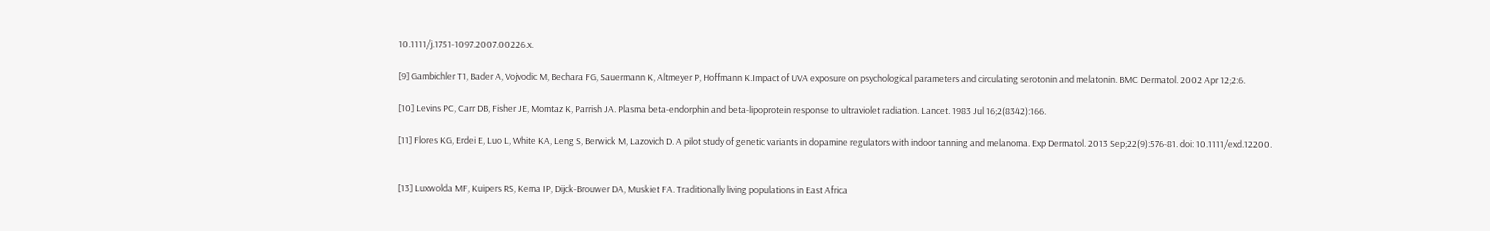10.1111/j.1751-1097.2007.00226.x.

[9] Gambichler T1, Bader A, Vojvodic M, Bechara FG, Sauermann K, Altmeyer P, Hoffmann K.Impact of UVA exposure on psychological parameters and circulating serotonin and melatonin. BMC Dermatol. 2002 Apr 12;2:6.

[10] Levins PC, Carr DB, Fisher JE, Momtaz K, Parrish JA. Plasma beta-endorphin and beta-lipoprotein response to ultraviolet radiation. Lancet. 1983 Jul 16;2(8342):166.

[11] Flores KG, Erdei E, Luo L, White KA, Leng S, Berwick M, Lazovich D. A pilot study of genetic variants in dopamine regulators with indoor tanning and melanoma. Exp Dermatol. 2013 Sep;22(9):576-81. doi: 10.1111/exd.12200.


[13] Luxwolda MF, Kuipers RS, Kema IP, Dijck-Brouwer DA, Muskiet FA. Traditionally living populations in East Africa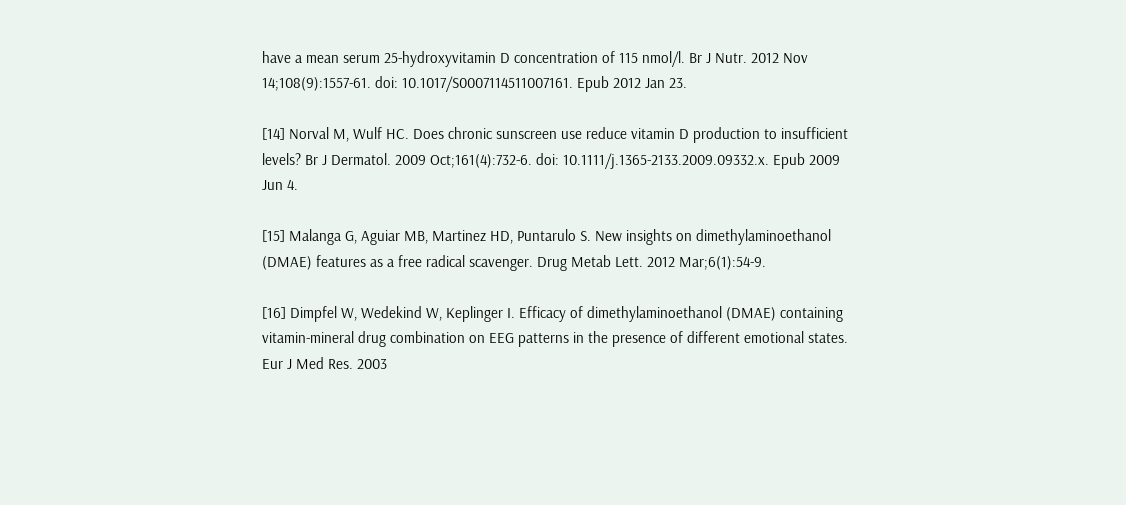have a mean serum 25-hydroxyvitamin D concentration of 115 nmol/l. Br J Nutr. 2012 Nov 14;108(9):1557-61. doi: 10.1017/S0007114511007161. Epub 2012 Jan 23.

[14] Norval M, Wulf HC. Does chronic sunscreen use reduce vitamin D production to insufficient levels? Br J Dermatol. 2009 Oct;161(4):732-6. doi: 10.1111/j.1365-2133.2009.09332.x. Epub 2009 Jun 4.

[15] Malanga G, Aguiar MB, Martinez HD, Puntarulo S. New insights on dimethylaminoethanol (DMAE) features as a free radical scavenger. Drug Metab Lett. 2012 Mar;6(1):54-9.

[16] Dimpfel W, Wedekind W, Keplinger I. Efficacy of dimethylaminoethanol (DMAE) containing vitamin-mineral drug combination on EEG patterns in the presence of different emotional states. Eur J Med Res. 2003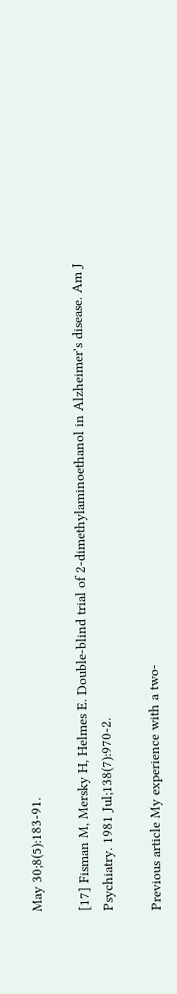May 30;8(5):183-91.

[17] Fisman M, Mersky H, Helmes E. Double-blind trial of 2-dimethylaminoethanol in Alzheimer's disease. Am J Psychiatry. 1981 Jul;138(7):970-2.

Previous article My experience with a two-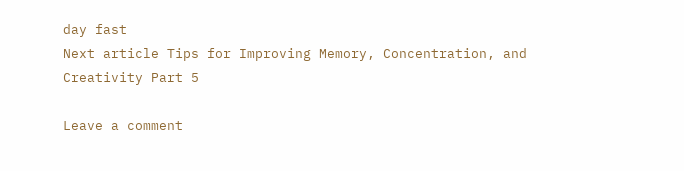day fast
Next article Tips for Improving Memory, Concentration, and Creativity Part 5

Leave a comment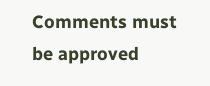Comments must be approved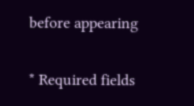before appearing

* Required fields